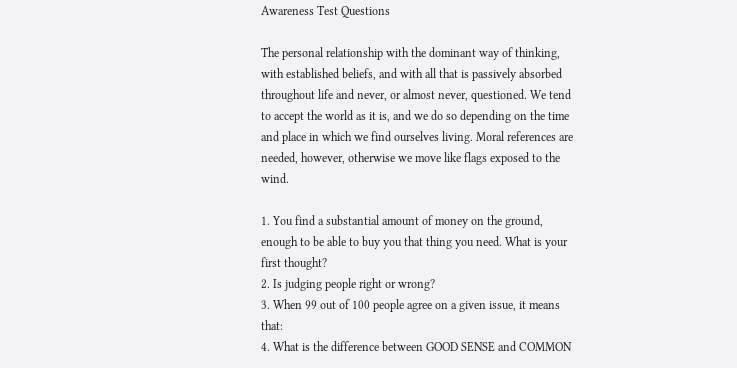Awareness Test Questions

The personal relationship with the dominant way of thinking, with established beliefs, and with all that is passively absorbed throughout life and never, or almost never, questioned. We tend to accept the world as it is, and we do so depending on the time and place in which we find ourselves living. Moral references are needed, however, otherwise we move like flags exposed to the wind.

1. You find a substantial amount of money on the ground, enough to be able to buy you that thing you need. What is your first thought?
2. Is judging people right or wrong?
3. When 99 out of 100 people agree on a given issue, it means that:
4. What is the difference between GOOD SENSE and COMMON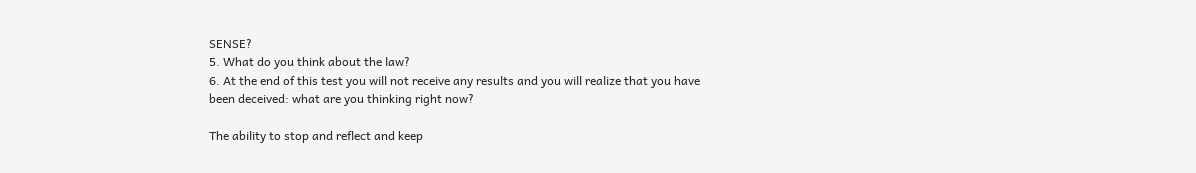SENSE?
5. What do you think about the law?
6. At the end of this test you will not receive any results and you will realize that you have been deceived: what are you thinking right now?

The ability to stop and reflect and keep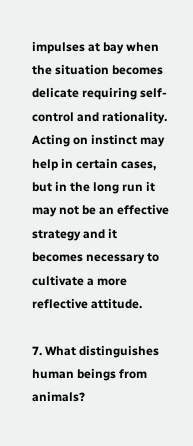impulses at bay when the situation becomes delicate requiring self-control and rationality. Acting on instinct may help in certain cases, but in the long run it may not be an effective strategy and it becomes necessary to cultivate a more reflective attitude.

7. What distinguishes human beings from animals?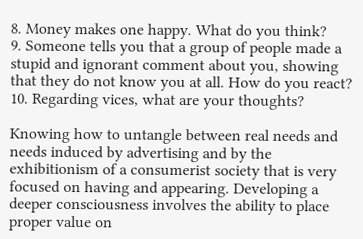8. Money makes one happy. What do you think?
9. Someone tells you that a group of people made a stupid and ignorant comment about you, showing that they do not know you at all. How do you react?
10. Regarding vices, what are your thoughts?

Knowing how to untangle between real needs and needs induced by advertising and by the exhibitionism of a consumerist society that is very focused on having and appearing. Developing a deeper consciousness involves the ability to place proper value on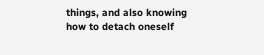things, and also knowing how to detach oneself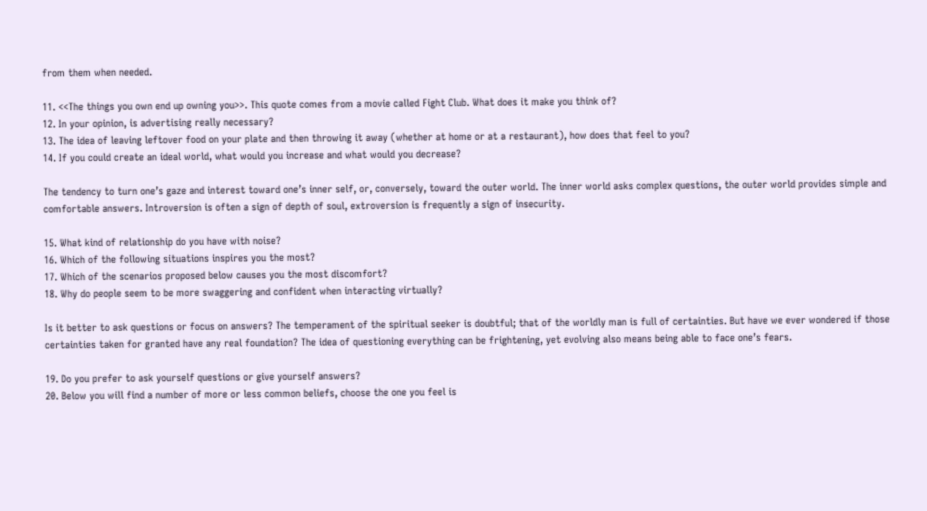from them when needed.

11. <<The things you own end up owning you>>. This quote comes from a movie called Fight Club. What does it make you think of?
12. In your opinion, is advertising really necessary?
13. The idea of leaving leftover food on your plate and then throwing it away (whether at home or at a restaurant), how does that feel to you?
14. If you could create an ideal world, what would you increase and what would you decrease?

The tendency to turn one’s gaze and interest toward one’s inner self, or, conversely, toward the outer world. The inner world asks complex questions, the outer world provides simple and comfortable answers. Introversion is often a sign of depth of soul, extroversion is frequently a sign of insecurity.

15. What kind of relationship do you have with noise?
16. Which of the following situations inspires you the most?
17. Which of the scenarios proposed below causes you the most discomfort?
18. Why do people seem to be more swaggering and confident when interacting virtually?

Is it better to ask questions or focus on answers? The temperament of the spiritual seeker is doubtful; that of the worldly man is full of certainties. But have we ever wondered if those certainties taken for granted have any real foundation? The idea of questioning everything can be frightening, yet evolving also means being able to face one’s fears.

19. Do you prefer to ask yourself questions or give yourself answers?
20. Below you will find a number of more or less common beliefs, choose the one you feel is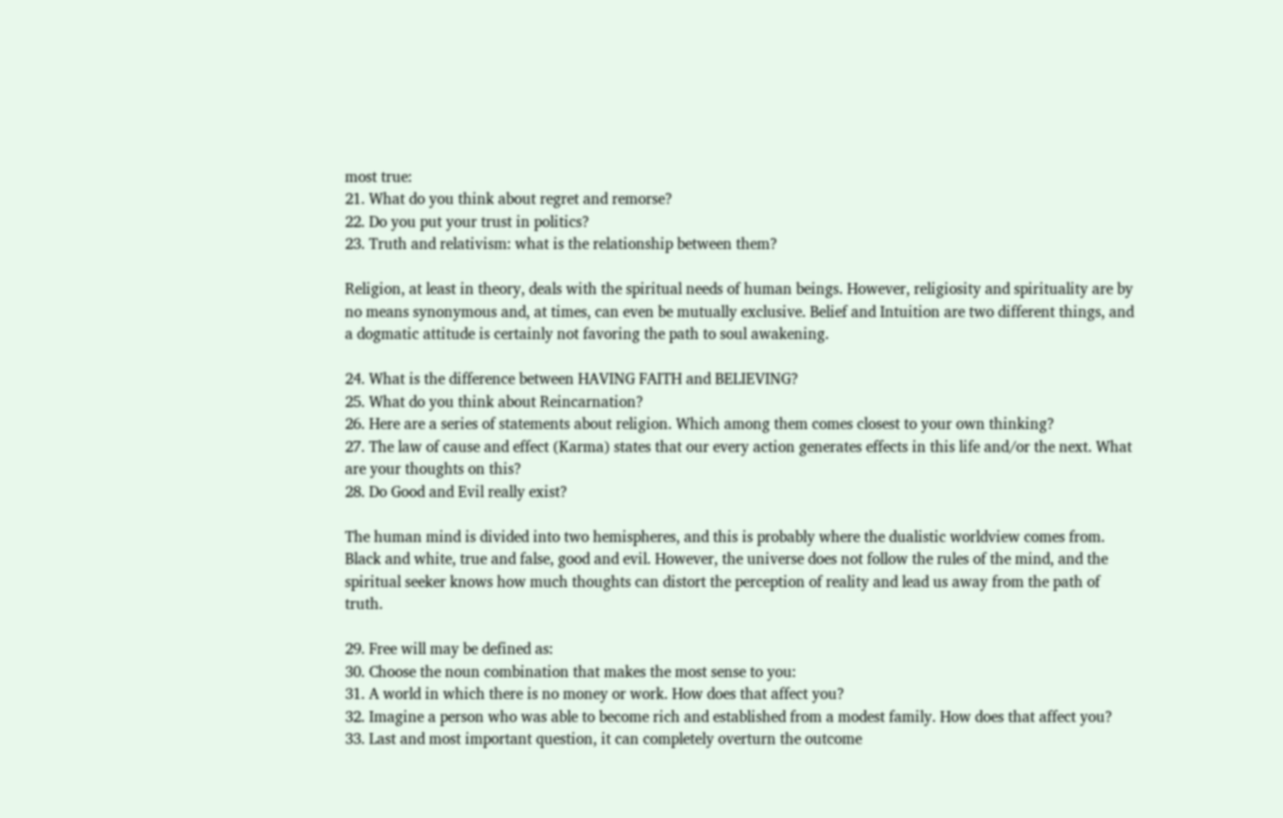most true:
21. What do you think about regret and remorse?
22. Do you put your trust in politics?
23. Truth and relativism: what is the relationship between them?

Religion, at least in theory, deals with the spiritual needs of human beings. However, religiosity and spirituality are by no means synonymous and, at times, can even be mutually exclusive. Belief and Intuition are two different things, and a dogmatic attitude is certainly not favoring the path to soul awakening.

24. What is the difference between HAVING FAITH and BELIEVING?
25. What do you think about Reincarnation?
26. Here are a series of statements about religion. Which among them comes closest to your own thinking?
27. The law of cause and effect (Karma) states that our every action generates effects in this life and/or the next. What are your thoughts on this?
28. Do Good and Evil really exist?

The human mind is divided into two hemispheres, and this is probably where the dualistic worldview comes from. Black and white, true and false, good and evil. However, the universe does not follow the rules of the mind, and the spiritual seeker knows how much thoughts can distort the perception of reality and lead us away from the path of truth.

29. Free will may be defined as:
30. Choose the noun combination that makes the most sense to you:
31. A world in which there is no money or work. How does that affect you?
32. Imagine a person who was able to become rich and established from a modest family. How does that affect you?
33. Last and most important question, it can completely overturn the outcome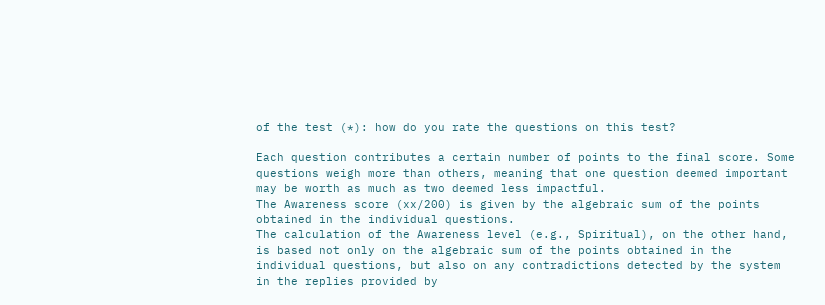of the test (*): how do you rate the questions on this test?

Each question contributes a certain number of points to the final score. Some questions weigh more than others, meaning that one question deemed important may be worth as much as two deemed less impactful.
The Awareness score (xx/200) is given by the algebraic sum of the points obtained in the individual questions.
The calculation of the Awareness level (e.g., Spiritual), on the other hand, is based not only on the algebraic sum of the points obtained in the individual questions, but also on any contradictions detected by the system in the replies provided by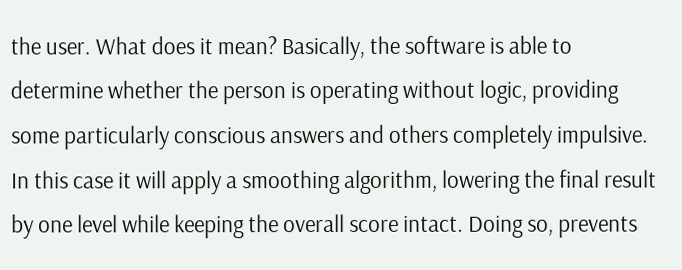the user. What does it mean? Basically, the software is able to determine whether the person is operating without logic, providing some particularly conscious answers and others completely impulsive. In this case it will apply a smoothing algorithm, lowering the final result by one level while keeping the overall score intact. Doing so, prevents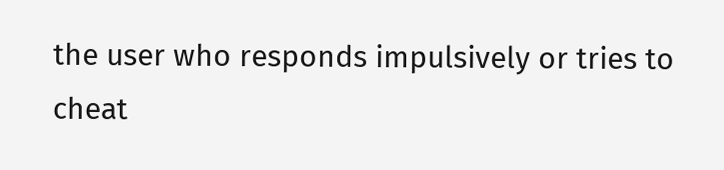the user who responds impulsively or tries to cheat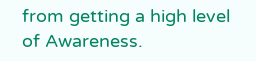from getting a high level of Awareness.